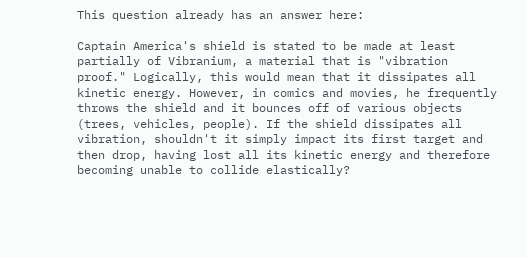This question already has an answer here:

Captain America's shield is stated to be made at least partially of Vibranium, a material that is "vibration proof." Logically, this would mean that it dissipates all kinetic energy. However, in comics and movies, he frequently throws the shield and it bounces off of various objects (trees, vehicles, people). If the shield dissipates all vibration, shouldn't it simply impact its first target and then drop, having lost all its kinetic energy and therefore becoming unable to collide elastically?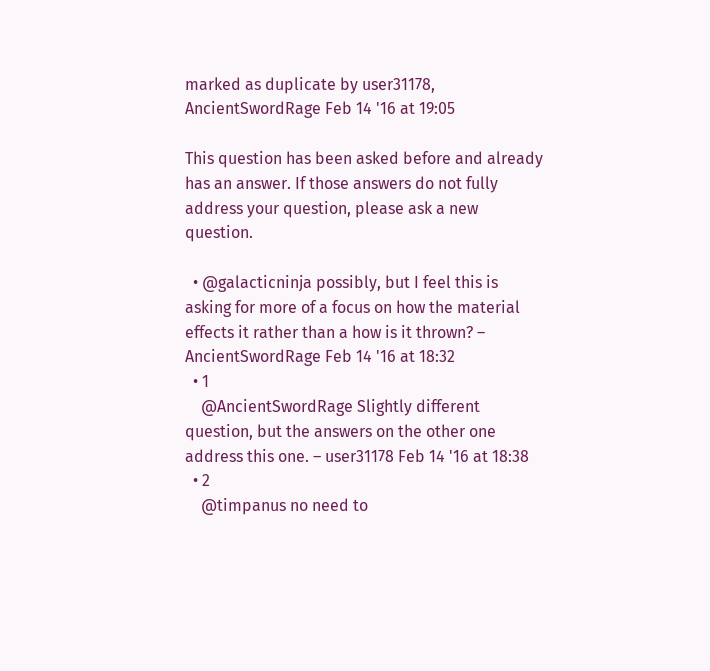marked as duplicate by user31178, AncientSwordRage Feb 14 '16 at 19:05

This question has been asked before and already has an answer. If those answers do not fully address your question, please ask a new question.

  • @galacticninja possibly, but I feel this is asking for more of a focus on how the material effects it rather than a how is it thrown? – AncientSwordRage Feb 14 '16 at 18:32
  • 1
    @AncientSwordRage Slightly different question, but the answers on the other one address this one. – user31178 Feb 14 '16 at 18:38
  • 2
    @timpanus no need to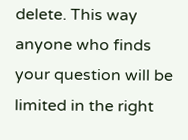delete. This way anyone who finds your question will be limited in the right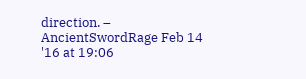direction. – AncientSwordRage Feb 14 '16 at 19:06